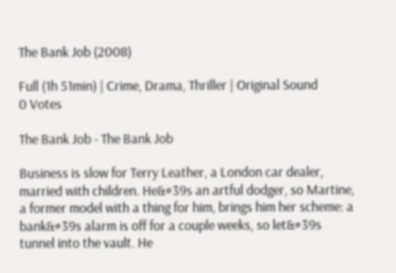The Bank Job (2008)

Full (1h 51min) | Crime, Drama, Thriller | Original Sound
0 Votes

The Bank Job - The Bank Job

Business is slow for Terry Leather, a London car dealer, married with children. He&#39s an artful dodger, so Martine, a former model with a thing for him, brings him her scheme: a bank&#39s alarm is off for a couple weeks, so let&#39s tunnel into the vault. He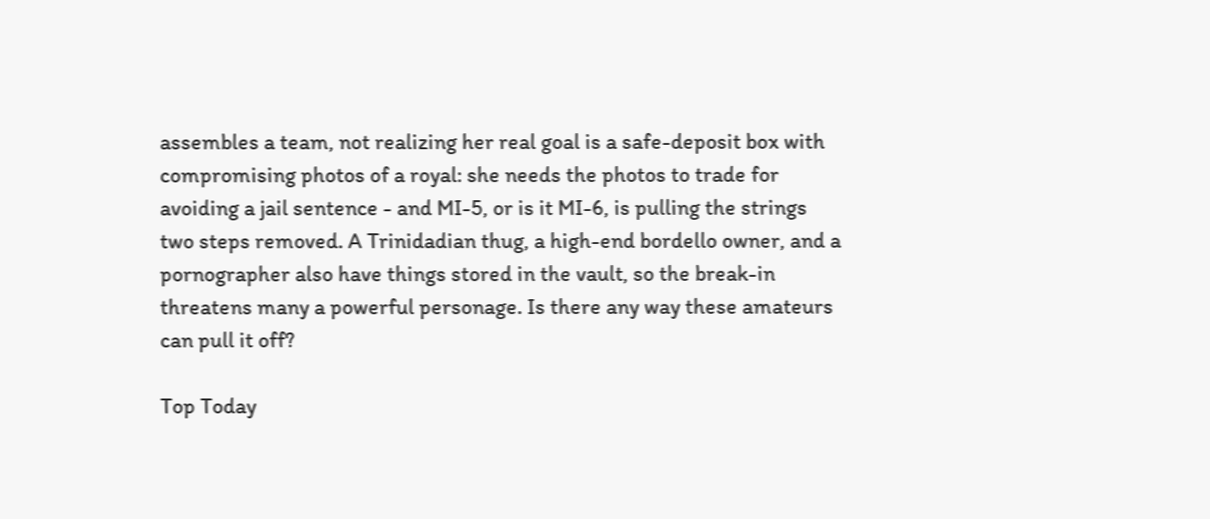assembles a team, not realizing her real goal is a safe-deposit box with compromising photos of a royal: she needs the photos to trade for avoiding a jail sentence - and MI-5, or is it MI-6, is pulling the strings two steps removed. A Trinidadian thug, a high-end bordello owner, and a pornographer also have things stored in the vault, so the break-in threatens many a powerful personage. Is there any way these amateurs can pull it off?

Top Today